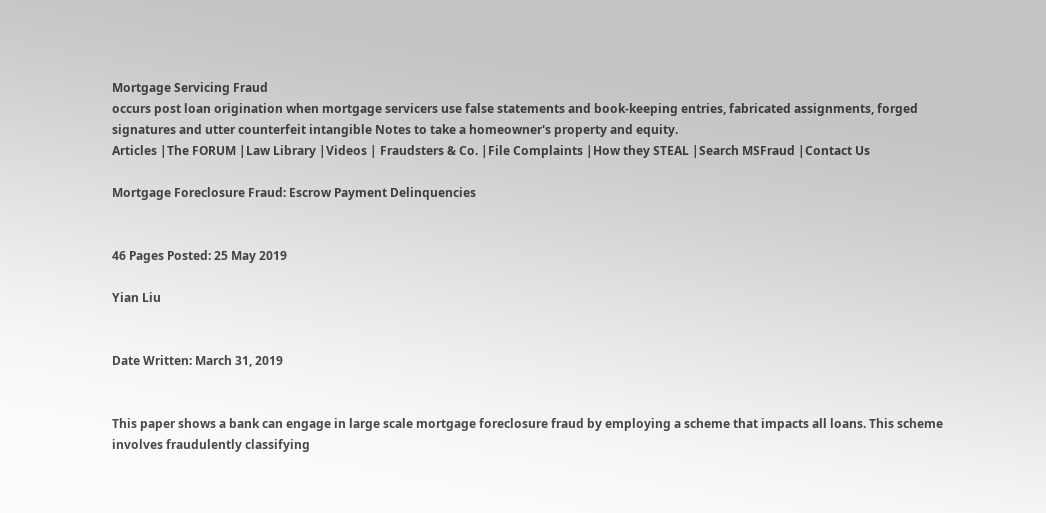Mortgage Servicing Fraud
occurs post loan origination when mortgage servicers use false statements and book-keeping entries, fabricated assignments, forged signatures and utter counterfeit intangible Notes to take a homeowner's property and equity.
Articles |The FORUM |Law Library |Videos | Fraudsters & Co. |File Complaints |How they STEAL |Search MSFraud |Contact Us

Mortgage Foreclosure Fraud: Escrow Payment Delinquencies


46 Pages Posted: 25 May 2019

Yian Liu


Date Written: March 31, 2019


This paper shows a bank can engage in large scale mortgage foreclosure fraud by employing a scheme that impacts all loans. This scheme involves fraudulently classifying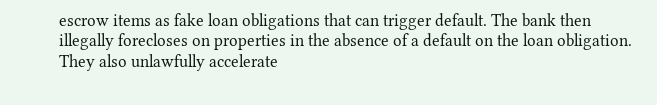escrow items as fake loan obligations that can trigger default. The bank then illegally forecloses on properties in the absence of a default on the loan obligation. They also unlawfully accelerate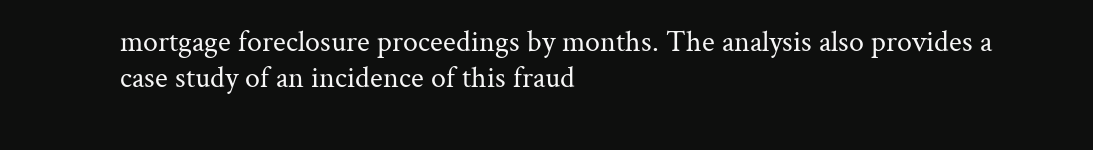mortgage foreclosure proceedings by months. The analysis also provides a case study of an incidence of this fraud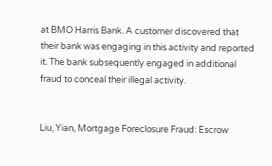at BMO Harris Bank. A customer discovered that their bank was engaging in this activity and reported it. The bank subsequently engaged in additional fraud to conceal their illegal activity.


Liu, Yian, Mortgage Foreclosure Fraud: Escrow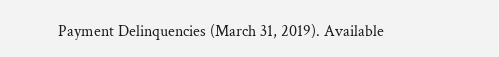Payment Delinquencies (March 31, 2019). Available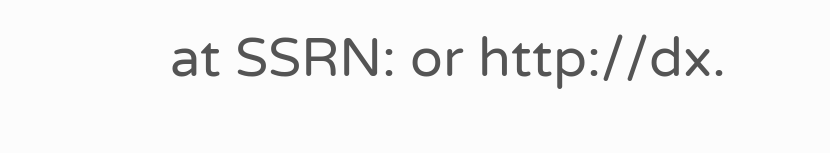at SSRN: or http://dx.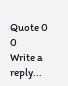Quote 0 0
Write a reply...